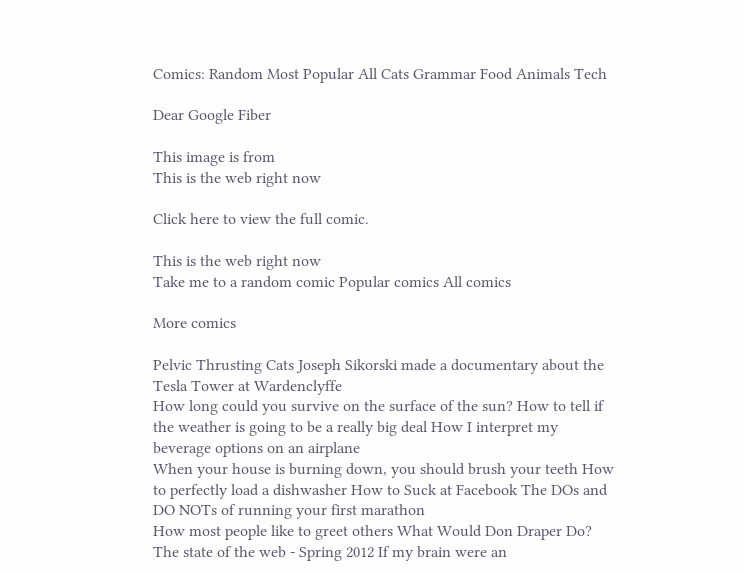Comics: Random Most Popular All Cats Grammar Food Animals Tech

Dear Google Fiber

This image is from
This is the web right now

Click here to view the full comic.

This is the web right now
Take me to a random comic Popular comics All comics

More comics

Pelvic Thrusting Cats Joseph Sikorski made a documentary about the Tesla Tower at Wardenclyffe
How long could you survive on the surface of the sun? How to tell if the weather is going to be a really big deal How I interpret my beverage options on an airplane
When your house is burning down, you should brush your teeth How to perfectly load a dishwasher How to Suck at Facebook The DOs and DO NOTs of running your first marathon
How most people like to greet others What Would Don Draper Do? The state of the web - Spring 2012 If my brain were an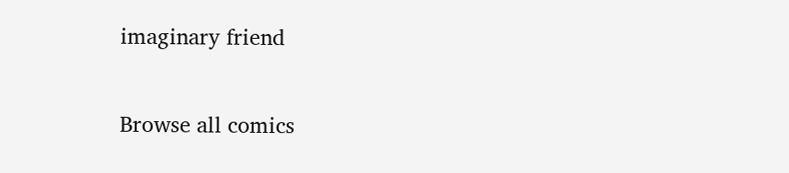imaginary friend

Browse all comics